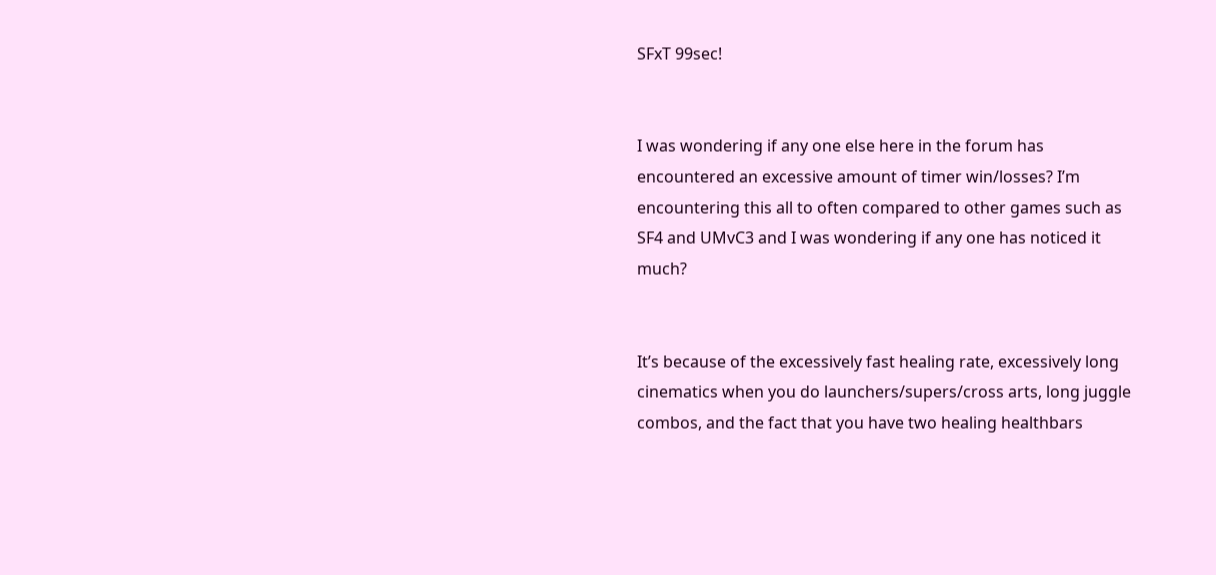SFxT 99sec!


I was wondering if any one else here in the forum has encountered an excessive amount of timer win/losses? I’m encountering this all to often compared to other games such as SF4 and UMvC3 and I was wondering if any one has noticed it much?


It’s because of the excessively fast healing rate, excessively long cinematics when you do launchers/supers/cross arts, long juggle combos, and the fact that you have two healing healthbars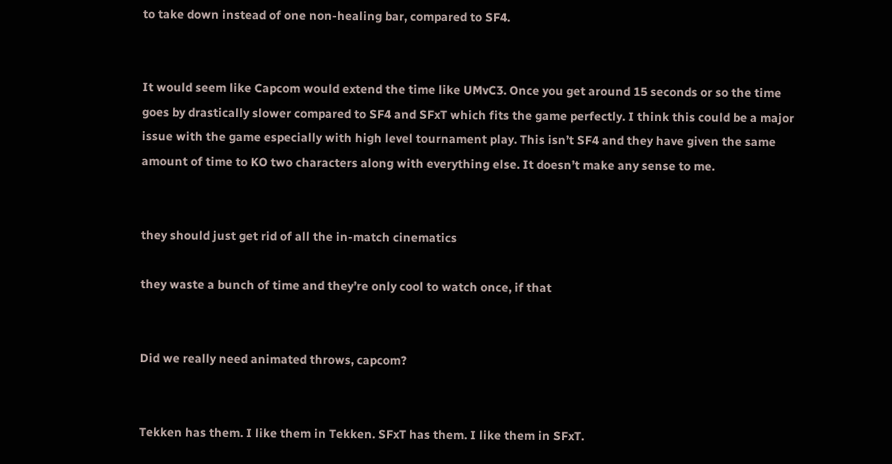to take down instead of one non-healing bar, compared to SF4.


It would seem like Capcom would extend the time like UMvC3. Once you get around 15 seconds or so the time goes by drastically slower compared to SF4 and SFxT which fits the game perfectly. I think this could be a major issue with the game especially with high level tournament play. This isn’t SF4 and they have given the same amount of time to KO two characters along with everything else. It doesn’t make any sense to me.


they should just get rid of all the in-match cinematics

they waste a bunch of time and they’re only cool to watch once, if that


Did we really need animated throws, capcom?


Tekken has them. I like them in Tekken. SFxT has them. I like them in SFxT.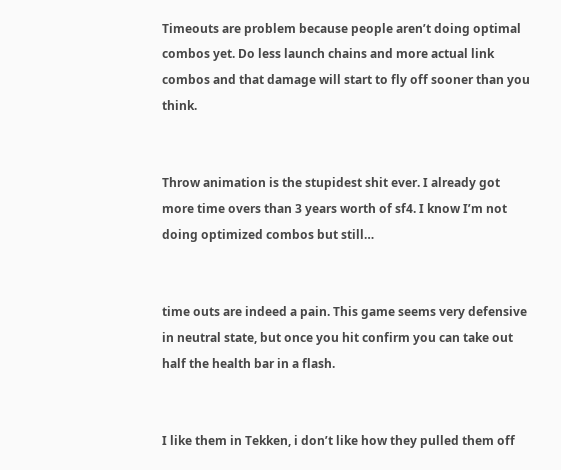Timeouts are problem because people aren’t doing optimal combos yet. Do less launch chains and more actual link combos and that damage will start to fly off sooner than you think.


Throw animation is the stupidest shit ever. I already got more time overs than 3 years worth of sf4. I know I’m not doing optimized combos but still…


time outs are indeed a pain. This game seems very defensive in neutral state, but once you hit confirm you can take out half the health bar in a flash.


I like them in Tekken, i don’t like how they pulled them off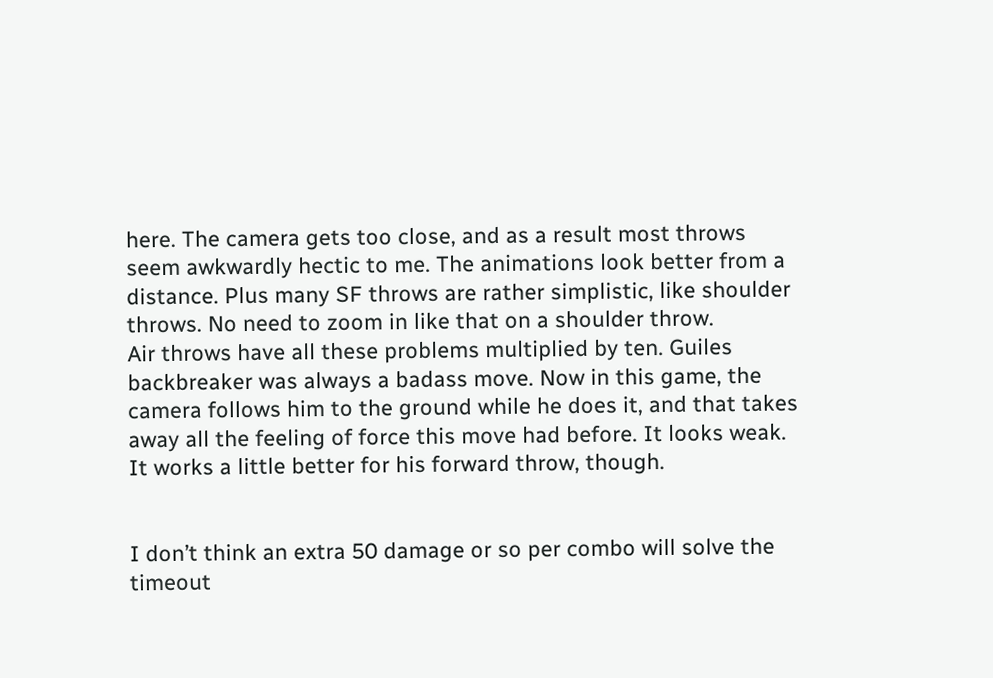here. The camera gets too close, and as a result most throws seem awkwardly hectic to me. The animations look better from a distance. Plus many SF throws are rather simplistic, like shoulder throws. No need to zoom in like that on a shoulder throw.
Air throws have all these problems multiplied by ten. Guiles backbreaker was always a badass move. Now in this game, the camera follows him to the ground while he does it, and that takes away all the feeling of force this move had before. It looks weak. It works a little better for his forward throw, though.


I don’t think an extra 50 damage or so per combo will solve the timeout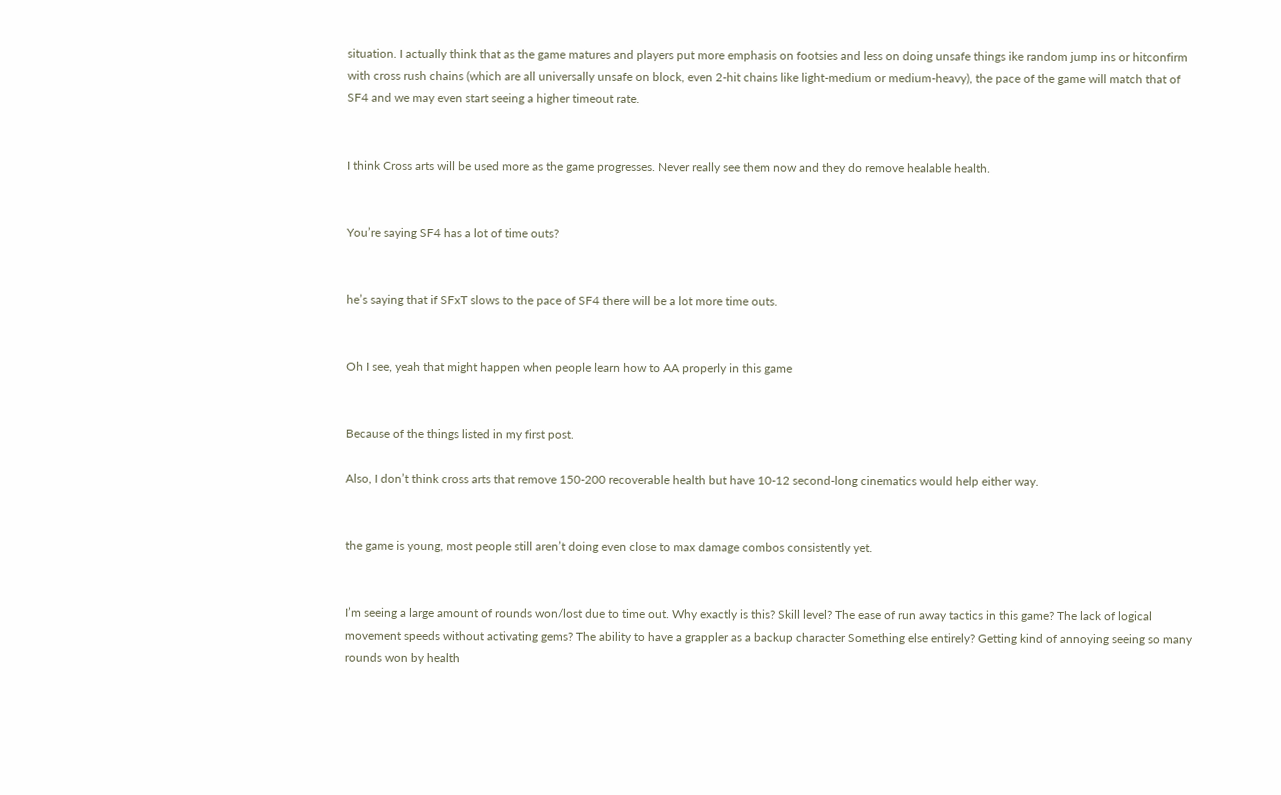situation. I actually think that as the game matures and players put more emphasis on footsies and less on doing unsafe things ike random jump ins or hitconfirm with cross rush chains (which are all universally unsafe on block, even 2-hit chains like light-medium or medium-heavy), the pace of the game will match that of SF4 and we may even start seeing a higher timeout rate.


I think Cross arts will be used more as the game progresses. Never really see them now and they do remove healable health.


You’re saying SF4 has a lot of time outs?


he’s saying that if SFxT slows to the pace of SF4 there will be a lot more time outs.


Oh I see, yeah that might happen when people learn how to AA properly in this game


Because of the things listed in my first post.

Also, I don’t think cross arts that remove 150-200 recoverable health but have 10-12 second-long cinematics would help either way.


the game is young, most people still aren’t doing even close to max damage combos consistently yet.


I’m seeing a large amount of rounds won/lost due to time out. Why exactly is this? Skill level? The ease of run away tactics in this game? The lack of logical movement speeds without activating gems? The ability to have a grappler as a backup character Something else entirely? Getting kind of annoying seeing so many rounds won by health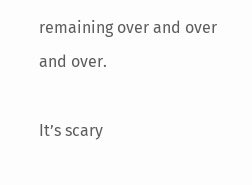remaining over and over and over.

It’s scary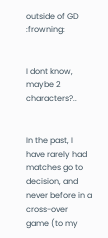outside of GD :frowning:


I dont know, maybe 2 characters?..


In the past, I have rarely had matches go to decision, and never before in a cross-over game (to my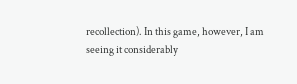recollection). In this game, however, I am seeing it considerably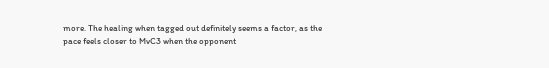more. The healing when tagged out definitely seems a factor, as the pace feels closer to MvC3 when the opponent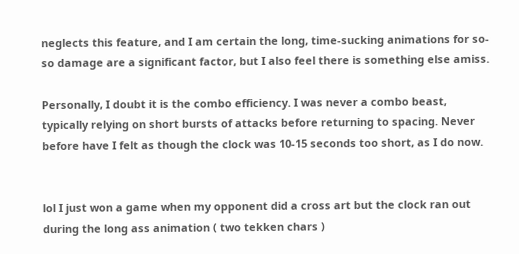neglects this feature, and I am certain the long, time-sucking animations for so-so damage are a significant factor, but I also feel there is something else amiss.

Personally, I doubt it is the combo efficiency. I was never a combo beast, typically relying on short bursts of attacks before returning to spacing. Never before have I felt as though the clock was 10-15 seconds too short, as I do now.


lol I just won a game when my opponent did a cross art but the clock ran out during the long ass animation ( two tekken chars )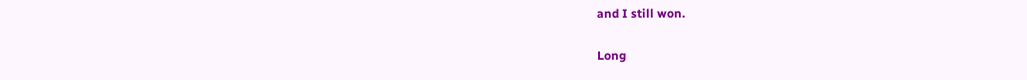and I still won.

Long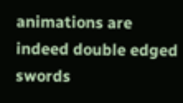animations are indeed double edged swords